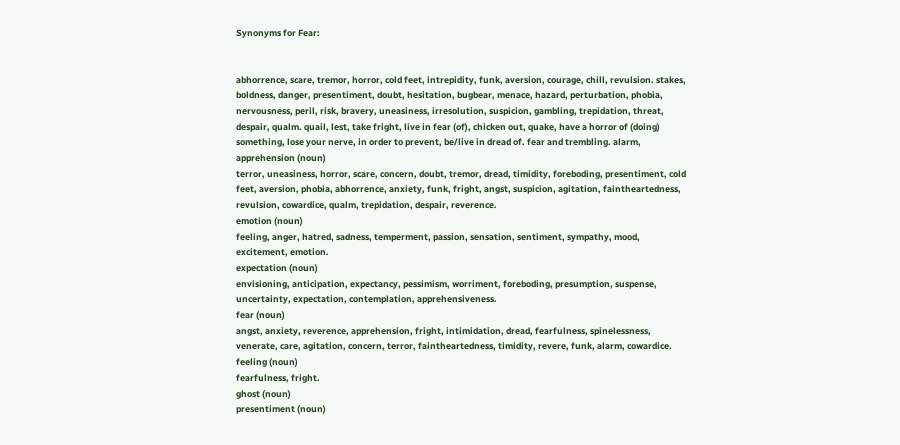Synonyms for Fear:


abhorrence, scare, tremor, horror, cold feet, intrepidity, funk, aversion, courage, chill, revulsion. stakes, boldness, danger, presentiment, doubt, hesitation, bugbear, menace, hazard, perturbation, phobia, nervousness, peril, risk, bravery, uneasiness, irresolution, suspicion, gambling, trepidation, threat, despair, qualm. quail, lest, take fright, live in fear (of), chicken out, quake, have a horror of (doing) something, lose your nerve, in order to prevent, be/live in dread of. fear and trembling. alarm, apprehension (noun)
terror, uneasiness, horror, scare, concern, doubt, tremor, dread, timidity, foreboding, presentiment, cold feet, aversion, phobia, abhorrence, anxiety, funk, fright, angst, suspicion, agitation, faintheartedness, revulsion, cowardice, qualm, trepidation, despair, reverence.
emotion (noun)
feeling, anger, hatred, sadness, temperment, passion, sensation, sentiment, sympathy, mood, excitement, emotion.
expectation (noun)
envisioning, anticipation, expectancy, pessimism, worriment, foreboding, presumption, suspense, uncertainty, expectation, contemplation, apprehensiveness.
fear (noun)
angst, anxiety, reverence, apprehension, fright, intimidation, dread, fearfulness, spinelessness, venerate, care, agitation, concern, terror, faintheartedness, timidity, revere, funk, alarm, cowardice.
feeling (noun)
fearfulness, fright.
ghost (noun)
presentiment (noun)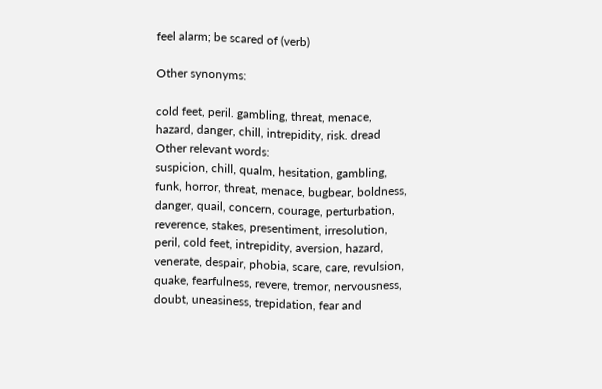feel alarm; be scared of (verb)

Other synonyms:

cold feet, peril. gambling, threat, menace, hazard, danger, chill, intrepidity, risk. dread
Other relevant words:
suspicion, chill, qualm, hesitation, gambling, funk, horror, threat, menace, bugbear, boldness, danger, quail, concern, courage, perturbation, reverence, stakes, presentiment, irresolution, peril, cold feet, intrepidity, aversion, hazard, venerate, despair, phobia, scare, care, revulsion, quake, fearfulness, revere, tremor, nervousness, doubt, uneasiness, trepidation, fear and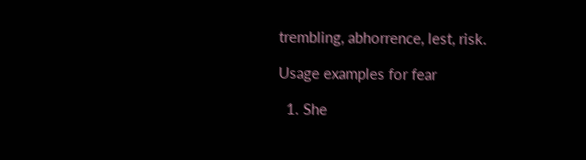trembling, abhorrence, lest, risk.

Usage examples for fear

  1. She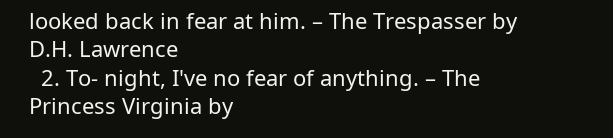looked back in fear at him. – The Trespasser by D.H. Lawrence
  2. To- night, I've no fear of anything. – The Princess Virginia by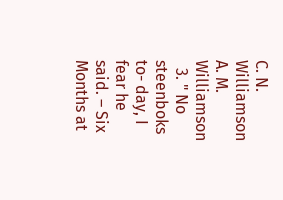C. N. Williamson A. M. Williamson
  3. " No steenboks to- day, I fear he said. – Six Months at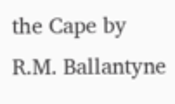the Cape by R.M. Ballantyne